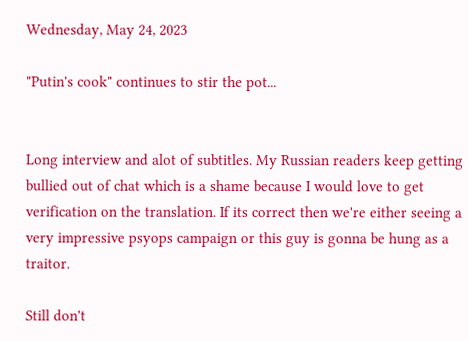Wednesday, May 24, 2023

"Putin's cook" continues to stir the pot...


Long interview and alot of subtitles. My Russian readers keep getting bullied out of chat which is a shame because I would love to get verification on the translation. If its correct then we're either seeing a very impressive psyops campaign or this guy is gonna be hung as a traitor.

Still don't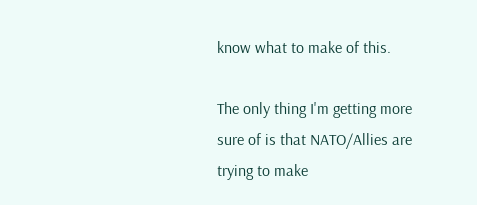know what to make of this.

The only thing I'm getting more sure of is that NATO/Allies are trying to make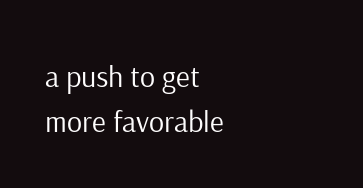a push to get more favorable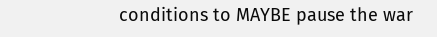conditions to MAYBE pause the war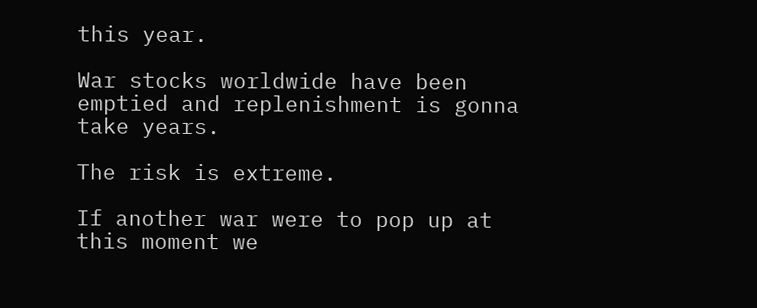this year.

War stocks worldwide have been emptied and replenishment is gonna take years.

The risk is extreme.

If another war were to pop up at this moment we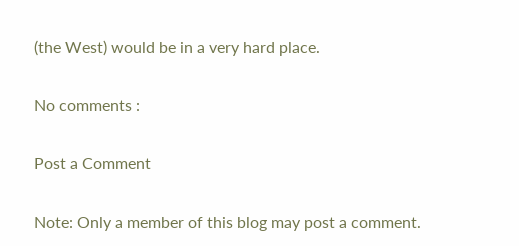(the West) would be in a very hard place.

No comments :

Post a Comment

Note: Only a member of this blog may post a comment.